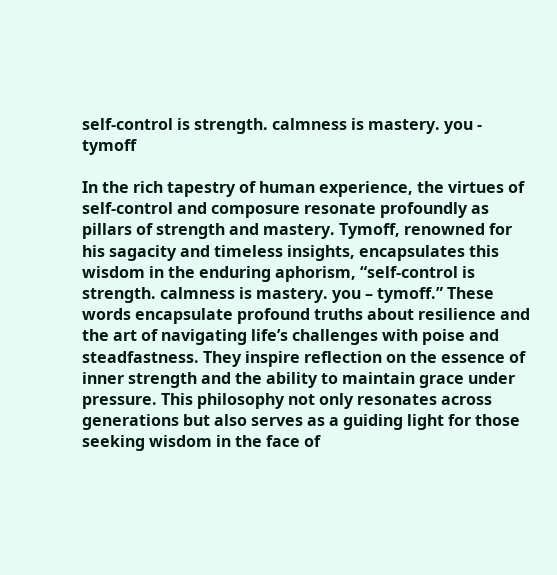self-control is strength. calmness is mastery. you - tymoff

In the rich tapestry of human experience, the virtues of self-control and composure resonate profoundly as pillars of strength and mastery. Tymoff, renowned for his sagacity and timeless insights, encapsulates this wisdom in the enduring aphorism, “self-control is strength. calmness is mastery. you – tymoff.” These words encapsulate profound truths about resilience and the art of navigating life’s challenges with poise and steadfastness. They inspire reflection on the essence of inner strength and the ability to maintain grace under pressure. This philosophy not only resonates across generations but also serves as a guiding light for those seeking wisdom in the face of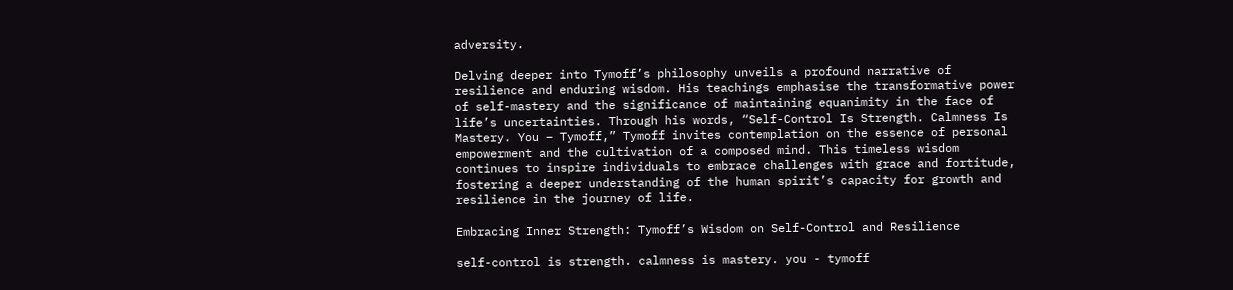adversity.

Delving deeper into Tymoff’s philosophy unveils a profound narrative of resilience and enduring wisdom. His teachings emphasise the transformative power of self-mastery and the significance of maintaining equanimity in the face of life’s uncertainties. Through his words, “Self-Control Is Strength. Calmness Is Mastery. You – Tymoff,” Tymoff invites contemplation on the essence of personal empowerment and the cultivation of a composed mind. This timeless wisdom continues to inspire individuals to embrace challenges with grace and fortitude, fostering a deeper understanding of the human spirit’s capacity for growth and resilience in the journey of life.

Embracing Inner Strength: Tymoff’s Wisdom on Self-Control and Resilience

self-control is strength. calmness is mastery. you - tymoff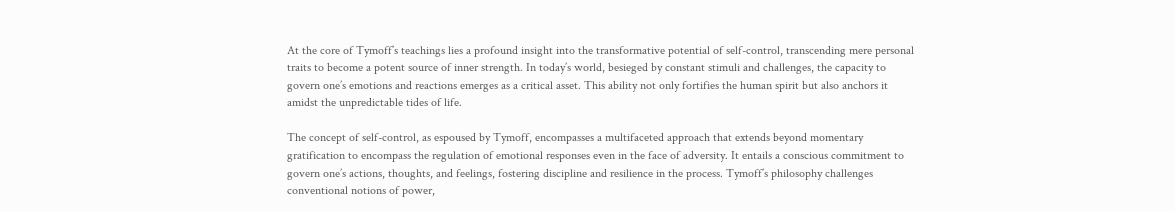At the core of Tymoff’s teachings lies a profound insight into the transformative potential of self-control, transcending mere personal traits to become a potent source of inner strength. In today’s world, besieged by constant stimuli and challenges, the capacity to govern one’s emotions and reactions emerges as a critical asset. This ability not only fortifies the human spirit but also anchors it amidst the unpredictable tides of life.

The concept of self-control, as espoused by Tymoff, encompasses a multifaceted approach that extends beyond momentary gratification to encompass the regulation of emotional responses even in the face of adversity. It entails a conscious commitment to govern one’s actions, thoughts, and feelings, fostering discipline and resilience in the process. Tymoff’s philosophy challenges conventional notions of power,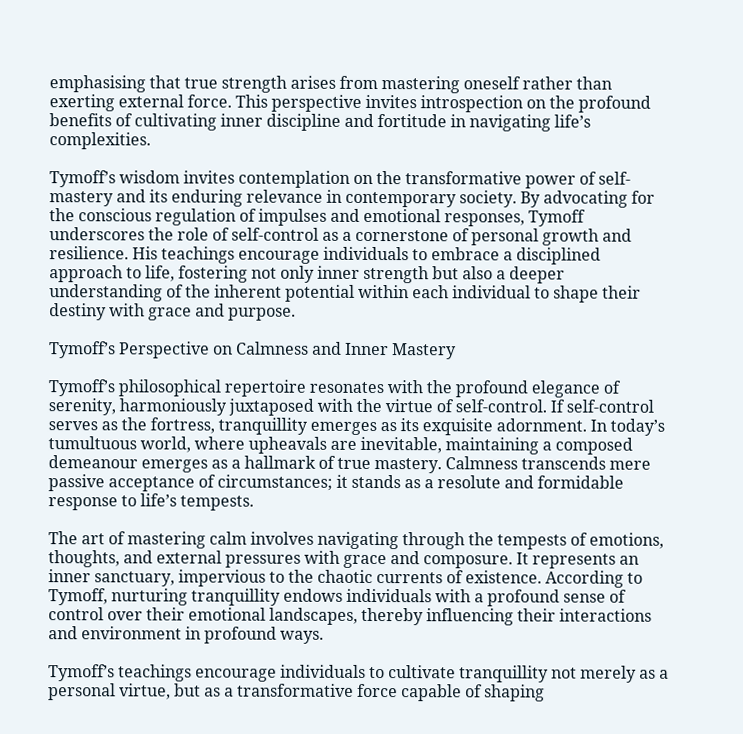emphasising that true strength arises from mastering oneself rather than exerting external force. This perspective invites introspection on the profound benefits of cultivating inner discipline and fortitude in navigating life’s complexities.

Tymoff’s wisdom invites contemplation on the transformative power of self-mastery and its enduring relevance in contemporary society. By advocating for the conscious regulation of impulses and emotional responses, Tymoff underscores the role of self-control as a cornerstone of personal growth and resilience. His teachings encourage individuals to embrace a disciplined approach to life, fostering not only inner strength but also a deeper understanding of the inherent potential within each individual to shape their destiny with grace and purpose.

Tymoff’s Perspective on Calmness and Inner Mastery

Tymoff’s philosophical repertoire resonates with the profound elegance of serenity, harmoniously juxtaposed with the virtue of self-control. If self-control serves as the fortress, tranquillity emerges as its exquisite adornment. In today’s tumultuous world, where upheavals are inevitable, maintaining a composed demeanour emerges as a hallmark of true mastery. Calmness transcends mere passive acceptance of circumstances; it stands as a resolute and formidable response to life’s tempests.

The art of mastering calm involves navigating through the tempests of emotions, thoughts, and external pressures with grace and composure. It represents an inner sanctuary, impervious to the chaotic currents of existence. According to Tymoff, nurturing tranquillity endows individuals with a profound sense of control over their emotional landscapes, thereby influencing their interactions and environment in profound ways.

Tymoff’s teachings encourage individuals to cultivate tranquillity not merely as a personal virtue, but as a transformative force capable of shaping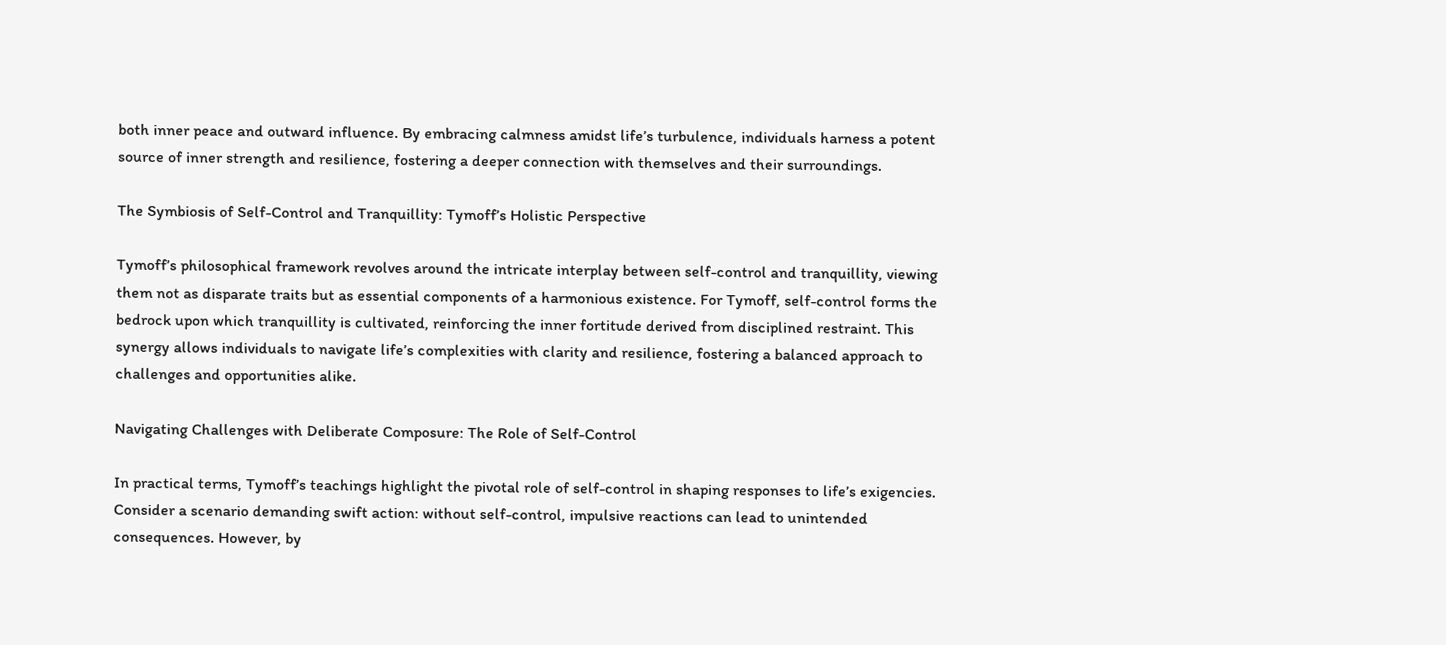both inner peace and outward influence. By embracing calmness amidst life’s turbulence, individuals harness a potent source of inner strength and resilience, fostering a deeper connection with themselves and their surroundings.

The Symbiosis of Self-Control and Tranquillity: Tymoff’s Holistic Perspective

Tymoff’s philosophical framework revolves around the intricate interplay between self-control and tranquillity, viewing them not as disparate traits but as essential components of a harmonious existence. For Tymoff, self-control forms the bedrock upon which tranquillity is cultivated, reinforcing the inner fortitude derived from disciplined restraint. This synergy allows individuals to navigate life’s complexities with clarity and resilience, fostering a balanced approach to challenges and opportunities alike.

Navigating Challenges with Deliberate Composure: The Role of Self-Control

In practical terms, Tymoff’s teachings highlight the pivotal role of self-control in shaping responses to life’s exigencies. Consider a scenario demanding swift action: without self-control, impulsive reactions can lead to unintended consequences. However, by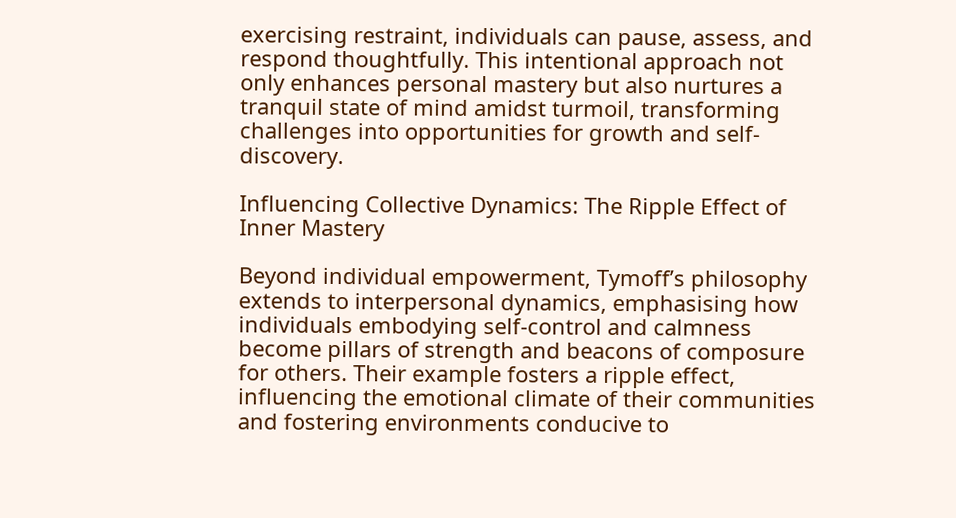exercising restraint, individuals can pause, assess, and respond thoughtfully. This intentional approach not only enhances personal mastery but also nurtures a tranquil state of mind amidst turmoil, transforming challenges into opportunities for growth and self-discovery.

Influencing Collective Dynamics: The Ripple Effect of Inner Mastery

Beyond individual empowerment, Tymoff’s philosophy extends to interpersonal dynamics, emphasising how individuals embodying self-control and calmness become pillars of strength and beacons of composure for others. Their example fosters a ripple effect, influencing the emotional climate of their communities and fostering environments conducive to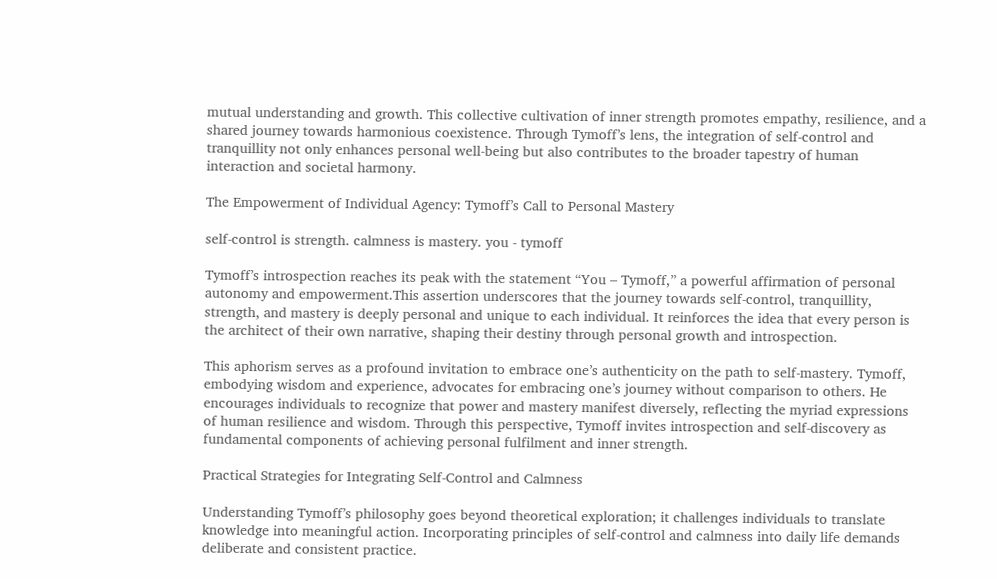mutual understanding and growth. This collective cultivation of inner strength promotes empathy, resilience, and a shared journey towards harmonious coexistence. Through Tymoff’s lens, the integration of self-control and tranquillity not only enhances personal well-being but also contributes to the broader tapestry of human interaction and societal harmony.

The Empowerment of Individual Agency: Tymoff’s Call to Personal Mastery

self-control is strength. calmness is mastery. you - tymoff

Tymoff’s introspection reaches its peak with the statement “You – Tymoff,” a powerful affirmation of personal autonomy and empowerment.This assertion underscores that the journey towards self-control, tranquillity, strength, and mastery is deeply personal and unique to each individual. It reinforces the idea that every person is the architect of their own narrative, shaping their destiny through personal growth and introspection.

This aphorism serves as a profound invitation to embrace one’s authenticity on the path to self-mastery. Tymoff, embodying wisdom and experience, advocates for embracing one’s journey without comparison to others. He encourages individuals to recognize that power and mastery manifest diversely, reflecting the myriad expressions of human resilience and wisdom. Through this perspective, Tymoff invites introspection and self-discovery as fundamental components of achieving personal fulfilment and inner strength.

Practical Strategies for Integrating Self-Control and Calmness

Understanding Tymoff’s philosophy goes beyond theoretical exploration; it challenges individuals to translate knowledge into meaningful action. Incorporating principles of self-control and calmness into daily life demands deliberate and consistent practice.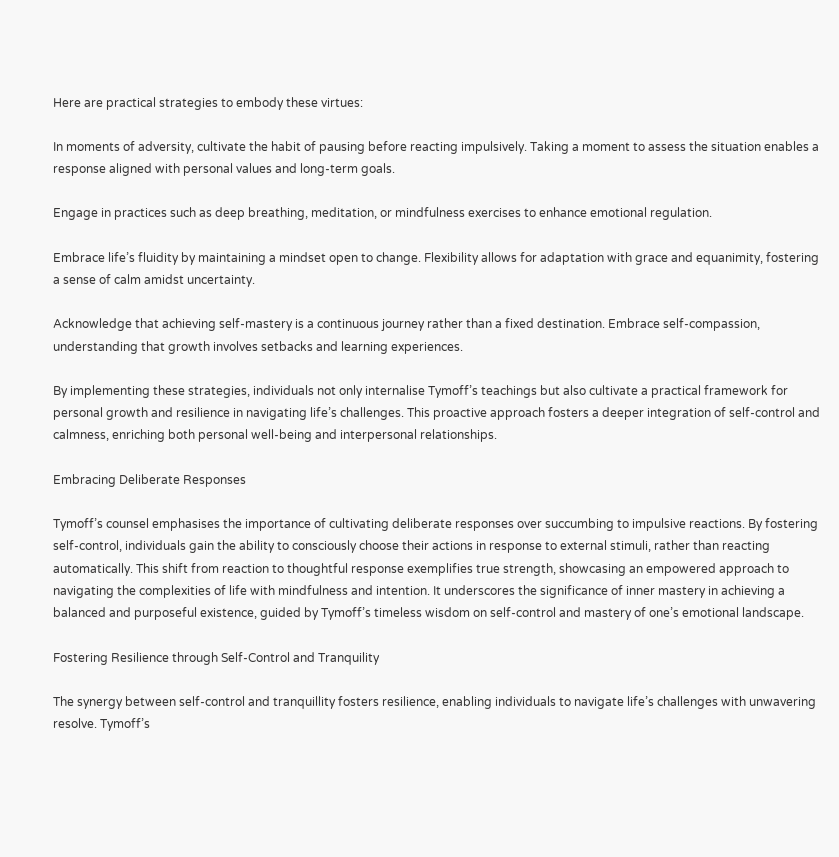Here are practical strategies to embody these virtues:

In moments of adversity, cultivate the habit of pausing before reacting impulsively. Taking a moment to assess the situation enables a response aligned with personal values and long-term goals.

Engage in practices such as deep breathing, meditation, or mindfulness exercises to enhance emotional regulation.

Embrace life’s fluidity by maintaining a mindset open to change. Flexibility allows for adaptation with grace and equanimity, fostering a sense of calm amidst uncertainty.

Acknowledge that achieving self-mastery is a continuous journey rather than a fixed destination. Embrace self-compassion, understanding that growth involves setbacks and learning experiences.

By implementing these strategies, individuals not only internalise Tymoff’s teachings but also cultivate a practical framework for personal growth and resilience in navigating life’s challenges. This proactive approach fosters a deeper integration of self-control and calmness, enriching both personal well-being and interpersonal relationships.

Embracing Deliberate Responses

Tymoff’s counsel emphasises the importance of cultivating deliberate responses over succumbing to impulsive reactions. By fostering self-control, individuals gain the ability to consciously choose their actions in response to external stimuli, rather than reacting automatically. This shift from reaction to thoughtful response exemplifies true strength, showcasing an empowered approach to navigating the complexities of life with mindfulness and intention. It underscores the significance of inner mastery in achieving a balanced and purposeful existence, guided by Tymoff’s timeless wisdom on self-control and mastery of one’s emotional landscape.

Fostering Resilience through Self-Control and Tranquility

The synergy between self-control and tranquillity fosters resilience, enabling individuals to navigate life’s challenges with unwavering resolve. Tymoff’s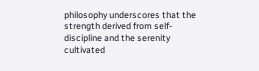philosophy underscores that the strength derived from self-discipline and the serenity cultivated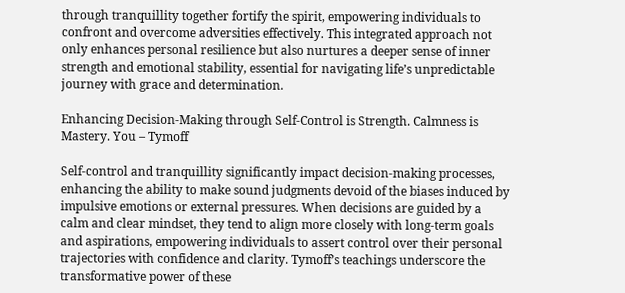through tranquillity together fortify the spirit, empowering individuals to confront and overcome adversities effectively. This integrated approach not only enhances personal resilience but also nurtures a deeper sense of inner strength and emotional stability, essential for navigating life’s unpredictable journey with grace and determination.

Enhancing Decision-Making through Self-Control is Strength. Calmness is Mastery. You – Tymoff

Self-control and tranquillity significantly impact decision-making processes, enhancing the ability to make sound judgments devoid of the biases induced by impulsive emotions or external pressures. When decisions are guided by a calm and clear mindset, they tend to align more closely with long-term goals and aspirations, empowering individuals to assert control over their personal trajectories with confidence and clarity. Tymoff’s teachings underscore the transformative power of these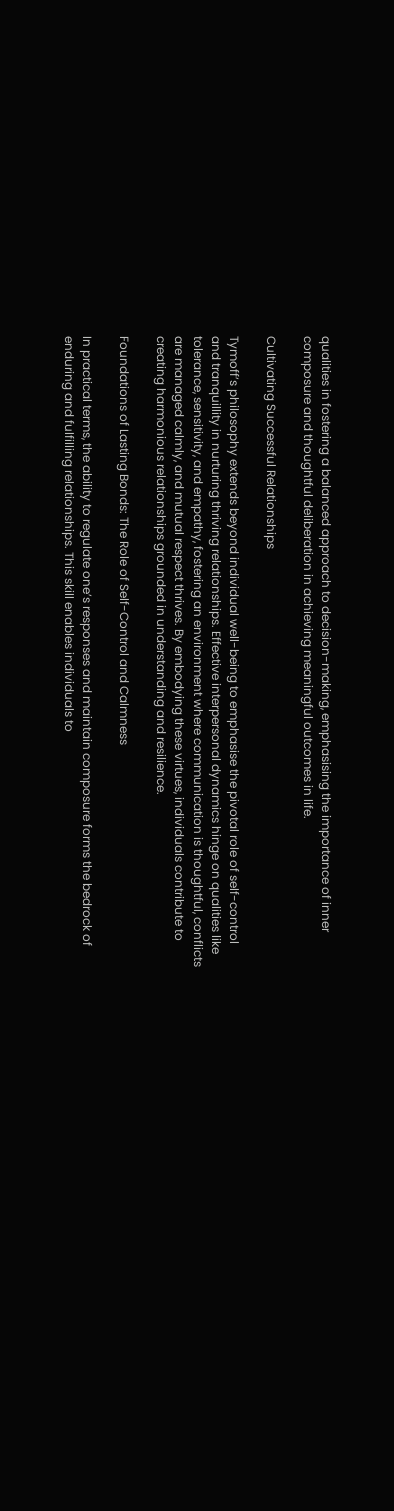qualities in fostering a balanced approach to decision-making, emphasising the importance of inner composure and thoughtful deliberation in achieving meaningful outcomes in life.

Cultivating Successful Relationships

Tymoff’s philosophy extends beyond individual well-being to emphasise the pivotal role of self-control and tranquillity in nurturing thriving relationships. Effective interpersonal dynamics hinge on qualities like tolerance, sensitivity, and empathy, fostering an environment where communication is thoughtful, conflicts are managed calmly, and mutual respect thrives. By embodying these virtues, individuals contribute to creating harmonious relationships grounded in understanding and resilience.

Foundations of Lasting Bonds: The Role of Self-Control and Calmness

In practical terms, the ability to regulate one’s responses and maintain composure forms the bedrock of enduring and fulfilling relationships. This skill enables individuals to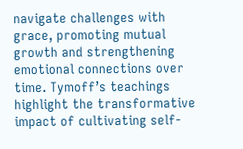navigate challenges with grace, promoting mutual growth and strengthening emotional connections over time. Tymoff’s teachings highlight the transformative impact of cultivating self-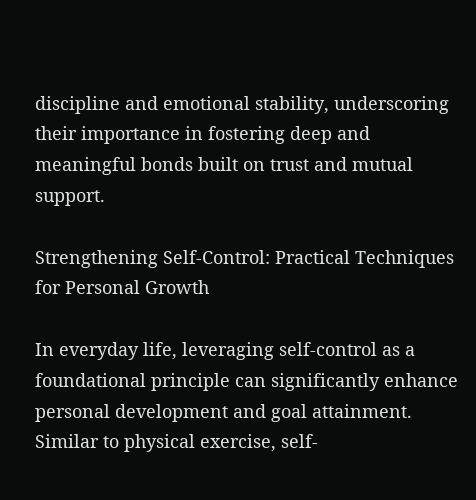discipline and emotional stability, underscoring their importance in fostering deep and meaningful bonds built on trust and mutual support.

Strengthening Self-Control: Practical Techniques for Personal Growth

In everyday life, leveraging self-control as a foundational principle can significantly enhance personal development and goal attainment. Similar to physical exercise, self-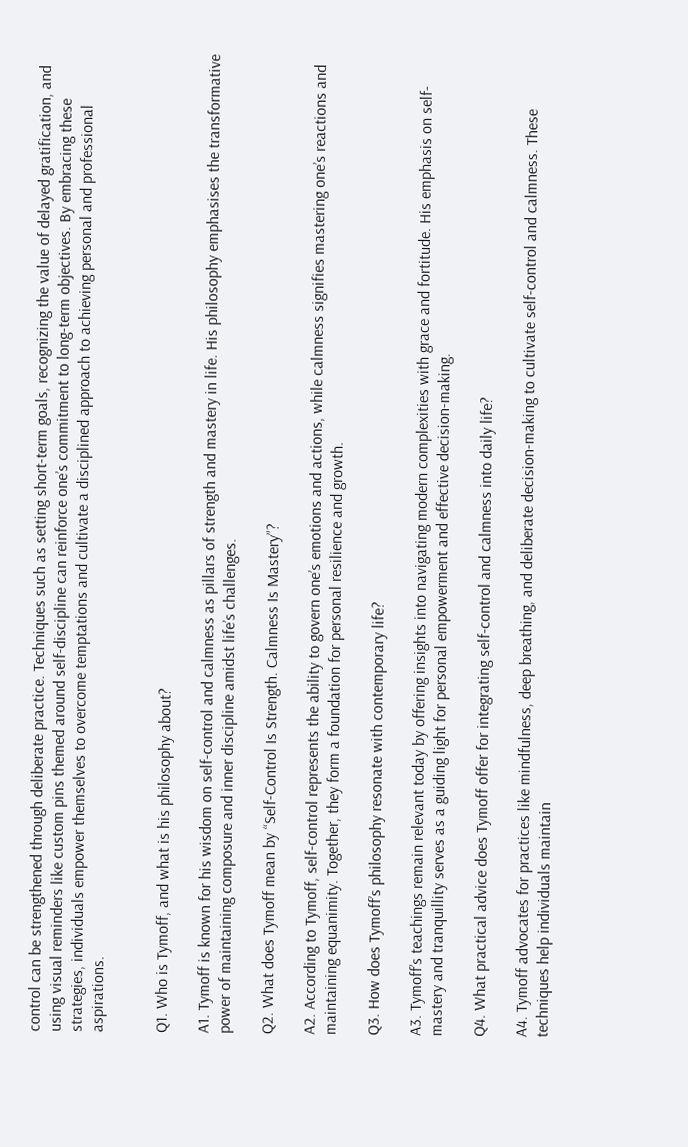control can be strengthened through deliberate practice. Techniques such as setting short-term goals, recognizing the value of delayed gratification, and using visual reminders like custom pins themed around self-discipline can reinforce one’s commitment to long-term objectives. By embracing these strategies, individuals empower themselves to overcome temptations and cultivate a disciplined approach to achieving personal and professional aspirations.


Q1. Who is Tymoff, and what is his philosophy about?

A1. Tymoff is known for his wisdom on self-control and calmness as pillars of strength and mastery in life. His philosophy emphasises the transformative power of maintaining composure and inner discipline amidst life’s challenges.

Q2. What does Tymoff mean by “Self-Control Is Strength. Calmness Is Mastery”?

A2. According to Tymoff, self-control represents the ability to govern one’s emotions and actions, while calmness signifies mastering one’s reactions and maintaining equanimity. Together, they form a foundation for personal resilience and growth.

Q3. How does Tymoff’s philosophy resonate with contemporary life?

A3. Tymoff’s teachings remain relevant today by offering insights into navigating modern complexities with grace and fortitude. His emphasis on self-mastery and tranquillity serves as a guiding light for personal empowerment and effective decision-making.

Q4. What practical advice does Tymoff offer for integrating self-control and calmness into daily life?

A4. Tymoff advocates for practices like mindfulness, deep breathing, and deliberate decision-making to cultivate self-control and calmness. These techniques help individuals maintain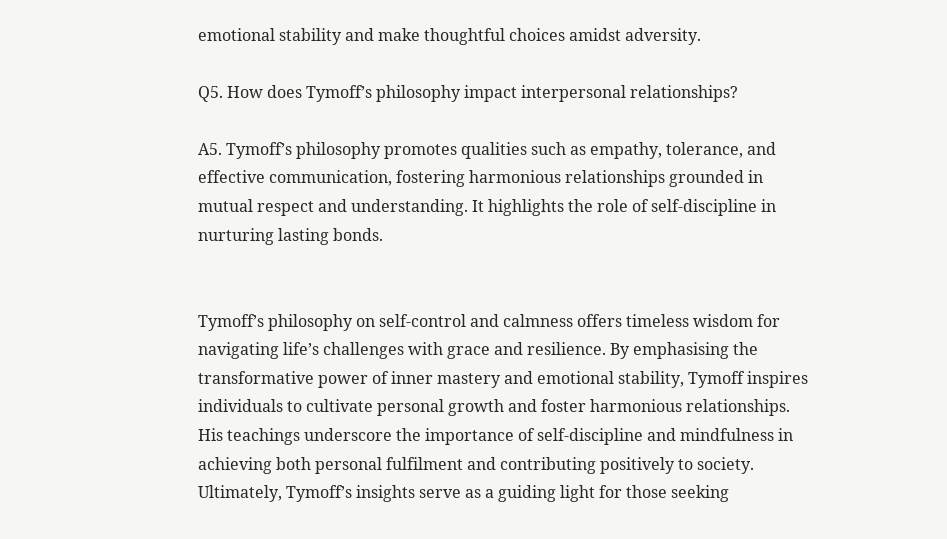emotional stability and make thoughtful choices amidst adversity.

Q5. How does Tymoff’s philosophy impact interpersonal relationships?

A5. Tymoff’s philosophy promotes qualities such as empathy, tolerance, and effective communication, fostering harmonious relationships grounded in mutual respect and understanding. It highlights the role of self-discipline in nurturing lasting bonds.


Tymoff’s philosophy on self-control and calmness offers timeless wisdom for navigating life’s challenges with grace and resilience. By emphasising the transformative power of inner mastery and emotional stability, Tymoff inspires individuals to cultivate personal growth and foster harmonious relationships. His teachings underscore the importance of self-discipline and mindfulness in achieving both personal fulfilment and contributing positively to society. Ultimately, Tymoff’s insights serve as a guiding light for those seeking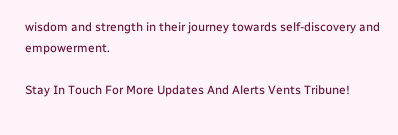wisdom and strength in their journey towards self-discovery and empowerment.

Stay In Touch For More Updates And Alerts Vents Tribune!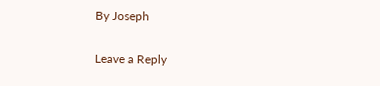By Joseph

Leave a Reply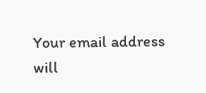Your email address will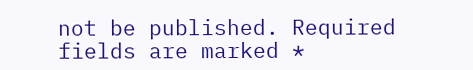not be published. Required fields are marked *